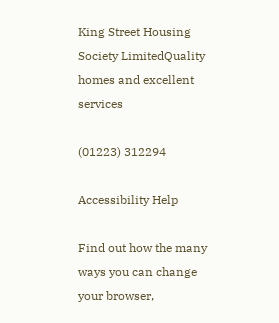King Street Housing Society LimitedQuality homes and excellent services

(01223) 312294

Accessibility Help

Find out how the many ways you can change your browser,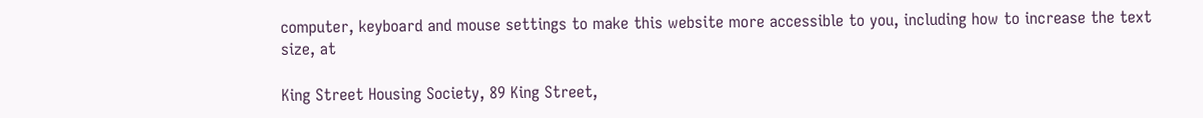computer, keyboard and mouse settings to make this website more accessible to you, including how to increase the text size, at

King Street Housing Society, 89 King Street,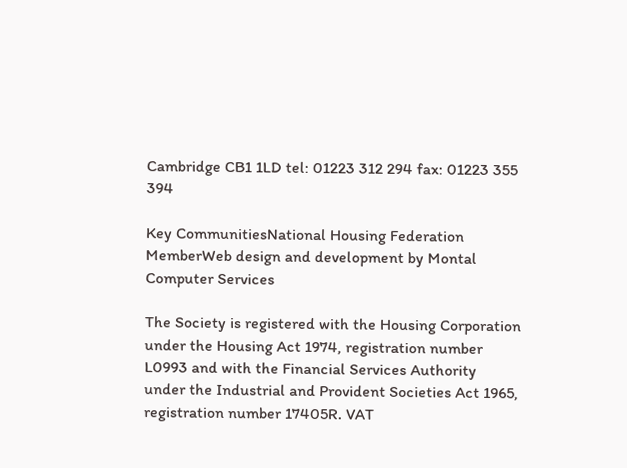Cambridge CB1 1LD tel: 01223 312 294 fax: 01223 355 394

Key CommunitiesNational Housing Federation MemberWeb design and development by Montal Computer Services

The Society is registered with the Housing Corporation under the Housing Act 1974, registration number L0993 and with the Financial Services Authority under the Industrial and Provident Societies Act 1965, registration number 17405R. VAT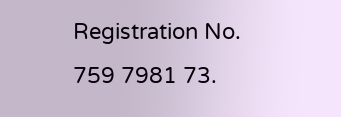Registration No. 759 7981 73.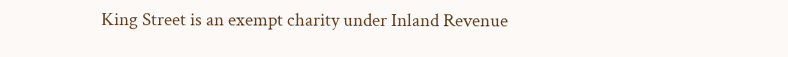King Street is an exempt charity under Inland Revenue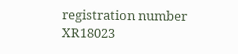registration number XR18023